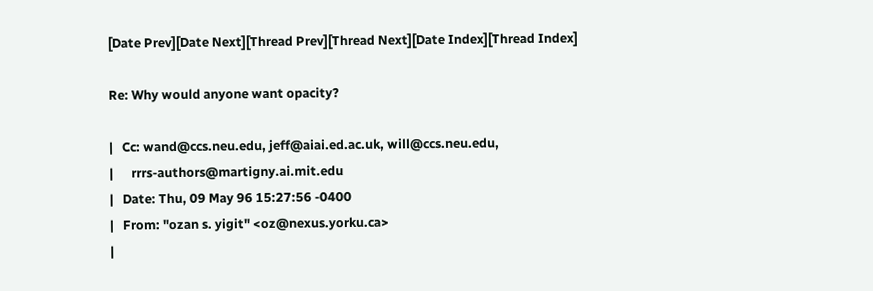[Date Prev][Date Next][Thread Prev][Thread Next][Date Index][Thread Index]

Re: Why would anyone want opacity?

|   Cc: wand@ccs.neu.edu, jeff@aiai.ed.ac.uk, will@ccs.neu.edu,
|      rrrs-authors@martigny.ai.mit.edu
|   Date: Thu, 09 May 96 15:27:56 -0400
|   From: "ozan s. yigit" <oz@nexus.yorku.ca>
|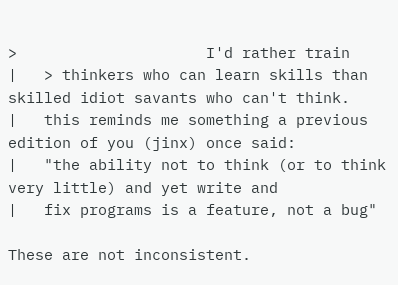>                     I'd rather train
|   > thinkers who can learn skills than skilled idiot savants who can't think.
|   this reminds me something a previous edition of you (jinx) once said:
|   "the ability not to think (or to think very little) and yet write and
|   fix programs is a feature, not a bug"

These are not inconsistent.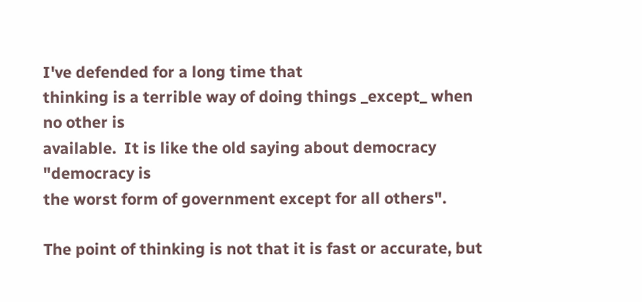I've defended for a long time that
thinking is a terrible way of doing things _except_ when no other is
available.  It is like the old saying about democracy "democracy is
the worst form of government except for all others".

The point of thinking is not that it is fast or accurate, but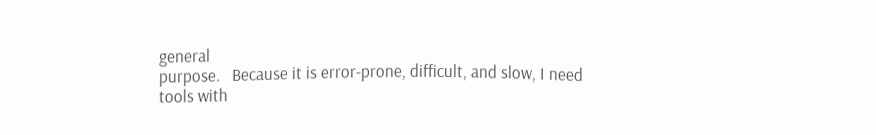general
purpose.   Because it is error-prone, difficult, and slow, I need
tools with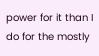power for it than I do for the mostly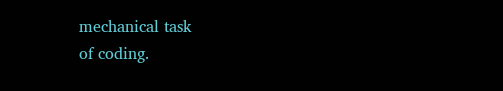mechanical task
of coding.